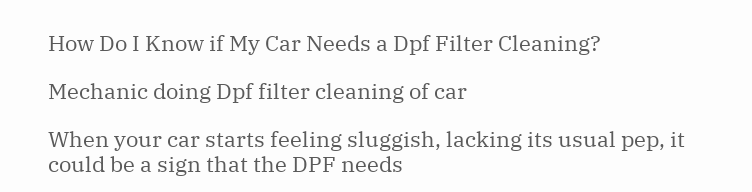How Do I Know if My Car Needs a Dpf Filter Cleaning?

Mechanic doing Dpf filter cleaning of car

When your car starts feeling sluggish, lacking its usual pep, it could be a sign that the DPF needs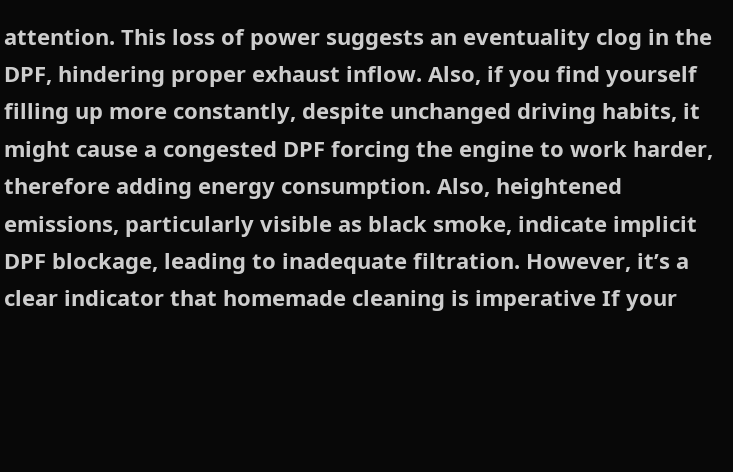attention. This loss of power suggests an eventuality clog in the DPF, hindering proper exhaust inflow. Also, if you find yourself filling up more constantly, despite unchanged driving habits, it might cause a congested DPF forcing the engine to work harder, therefore adding energy consumption. Also, heightened emissions, particularly visible as black smoke, indicate implicit DPF blockage, leading to inadequate filtration. However, it’s a clear indicator that homemade cleaning is imperative If your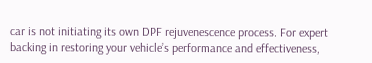car is not initiating its own DPF rejuvenescence process. For expert backing in restoring your vehicle’s performance and effectiveness,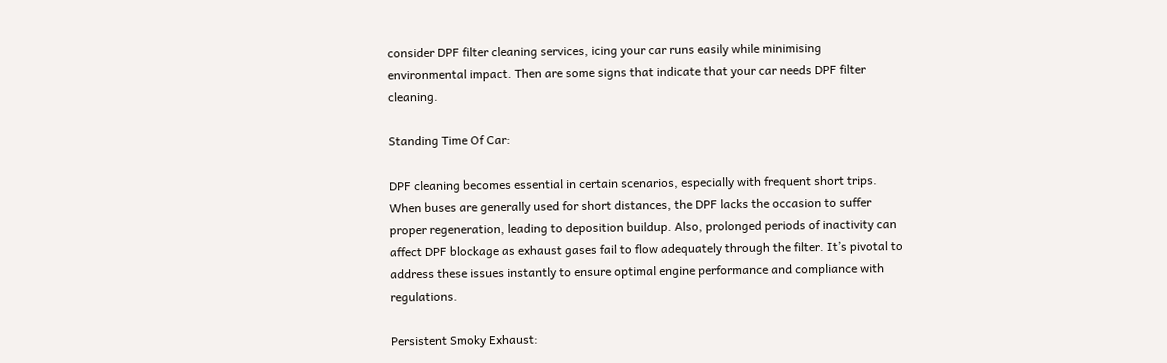consider DPF filter cleaning services, icing your car runs easily while minimising environmental impact. Then are some signs that indicate that your car needs DPF filter cleaning.

Standing Time Of Car:

DPF cleaning becomes essential in certain scenarios, especially with frequent short trips. When buses are generally used for short distances, the DPF lacks the occasion to suffer proper regeneration, leading to deposition buildup. Also, prolonged periods of inactivity can affect DPF blockage as exhaust gases fail to flow adequately through the filter. It’s pivotal to address these issues instantly to ensure optimal engine performance and compliance with regulations.

Persistent Smoky Exhaust: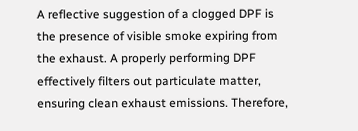A reflective suggestion of a clogged DPF is the presence of visible smoke expiring from the exhaust. A properly performing DPF effectively filters out particulate matter, ensuring clean exhaust emissions. Therefore,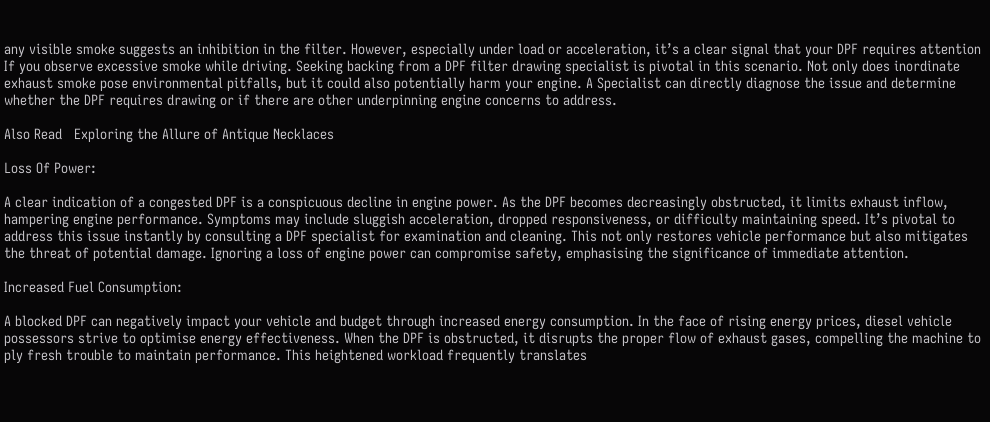any visible smoke suggests an inhibition in the filter. However, especially under load or acceleration, it’s a clear signal that your DPF requires attention If you observe excessive smoke while driving. Seeking backing from a DPF filter drawing specialist is pivotal in this scenario. Not only does inordinate exhaust smoke pose environmental pitfalls, but it could also potentially harm your engine. A Specialist can directly diagnose the issue and determine whether the DPF requires drawing or if there are other underpinning engine concerns to address.

Also Read   Exploring the Allure of Antique Necklaces

Loss Of Power:

A clear indication of a congested DPF is a conspicuous decline in engine power. As the DPF becomes decreasingly obstructed, it limits exhaust inflow, hampering engine performance. Symptoms may include sluggish acceleration, dropped responsiveness, or difficulty maintaining speed. It’s pivotal to address this issue instantly by consulting a DPF specialist for examination and cleaning. This not only restores vehicle performance but also mitigates the threat of potential damage. Ignoring a loss of engine power can compromise safety, emphasising the significance of immediate attention.

Increased Fuel Consumption:

A blocked DPF can negatively impact your vehicle and budget through increased energy consumption. In the face of rising energy prices, diesel vehicle possessors strive to optimise energy effectiveness. When the DPF is obstructed, it disrupts the proper flow of exhaust gases, compelling the machine to ply fresh trouble to maintain performance. This heightened workload frequently translates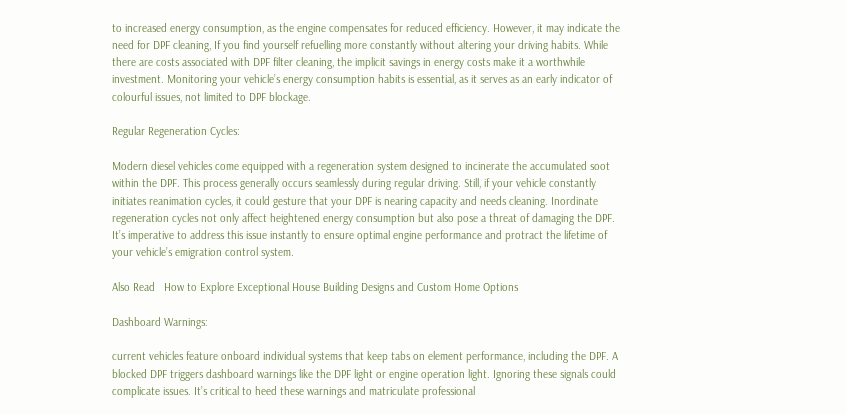to increased energy consumption, as the engine compensates for reduced efficiency. However, it may indicate the need for DPF cleaning, If you find yourself refuelling more constantly without altering your driving habits. While there are costs associated with DPF filter cleaning, the implicit savings in energy costs make it a worthwhile investment. Monitoring your vehicle’s energy consumption habits is essential, as it serves as an early indicator of colourful issues, not limited to DPF blockage.

Regular Regeneration Cycles:

Modern diesel vehicles come equipped with a regeneration system designed to incinerate the accumulated soot within the DPF. This process generally occurs seamlessly during regular driving. Still, if your vehicle constantly initiates reanimation cycles, it could gesture that your DPF is nearing capacity and needs cleaning. Inordinate regeneration cycles not only affect heightened energy consumption but also pose a threat of damaging the DPF. It’s imperative to address this issue instantly to ensure optimal engine performance and protract the lifetime of your vehicle’s emigration control system.

Also Read   How to Explore Exceptional House Building Designs and Custom Home Options

Dashboard Warnings:

current vehicles feature onboard individual systems that keep tabs on element performance, including the DPF. A blocked DPF triggers dashboard warnings like the DPF light or engine operation light. Ignoring these signals could complicate issues. It’s critical to heed these warnings and matriculate professional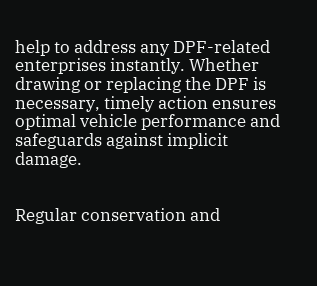help to address any DPF-related enterprises instantly. Whether drawing or replacing the DPF is necessary, timely action ensures optimal vehicle performance and safeguards against implicit damage.


Regular conservation and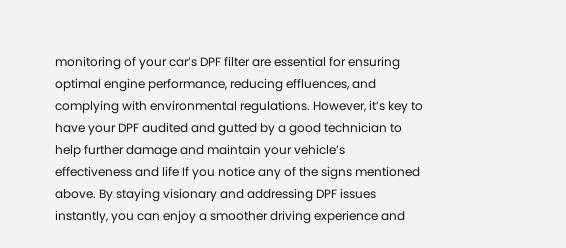monitoring of your car’s DPF filter are essential for ensuring optimal engine performance, reducing effluences, and complying with environmental regulations. However, it’s key to have your DPF audited and gutted by a good technician to help further damage and maintain your vehicle’s effectiveness and life If you notice any of the signs mentioned above. By staying visionary and addressing DPF issues instantly, you can enjoy a smoother driving experience and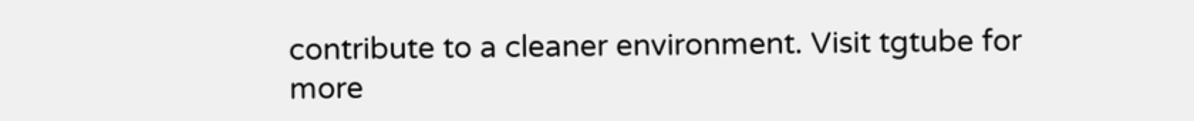contribute to a cleaner environment. Visit tgtube for more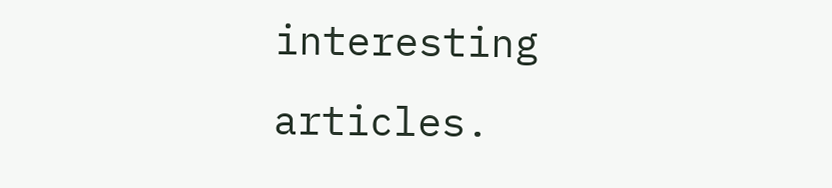interesting articles.